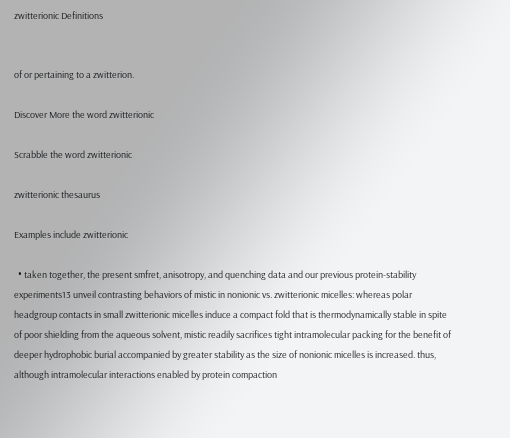zwitterionic Definitions


of or pertaining to a zwitterion.

Discover More the word zwitterionic

Scrabble the word zwitterionic

zwitterionic thesaurus

Examples include zwitterionic

  • taken together, the present smfret, anisotropy, and quenching data and our previous protein-stability experiments13 unveil contrasting behaviors of mistic in nonionic vs. zwitterionic micelles: whereas polar headgroup contacts in small zwitterionic micelles induce a compact fold that is thermodynamically stable in spite of poor shielding from the aqueous solvent, mistic readily sacrifices tight intramolecular packing for the benefit of deeper hydrophobic burial accompanied by greater stability as the size of nonionic micelles is increased. thus, although intramolecular interactions enabled by protein compaction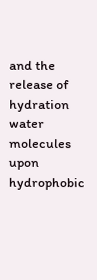and the release of hydration water molecules upon hydrophobic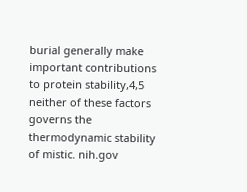burial generally make important contributions to protein stability,4,5 neither of these factors governs the thermodynamic stability of mistic. nih.gov